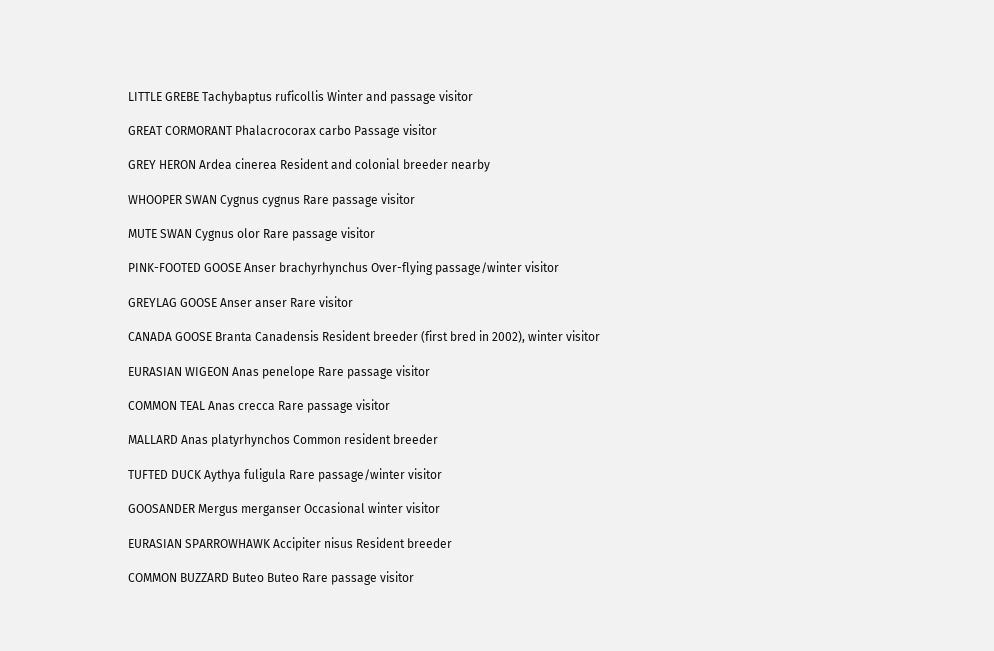LITTLE GREBE Tachybaptus ruficollis Winter and passage visitor

GREAT CORMORANT Phalacrocorax carbo Passage visitor

GREY HERON Ardea cinerea Resident and colonial breeder nearby

WHOOPER SWAN Cygnus cygnus Rare passage visitor

MUTE SWAN Cygnus olor Rare passage visitor

PINK-FOOTED GOOSE Anser brachyrhynchus Over-flying passage/winter visitor

GREYLAG GOOSE Anser anser Rare visitor

CANADA GOOSE Branta Canadensis Resident breeder (first bred in 2002), winter visitor

EURASIAN WIGEON Anas penelope Rare passage visitor

COMMON TEAL Anas crecca Rare passage visitor

MALLARD Anas platyrhynchos Common resident breeder

TUFTED DUCK Aythya fuligula Rare passage/winter visitor

GOOSANDER Mergus merganser Occasional winter visitor

EURASIAN SPARROWHAWK Accipiter nisus Resident breeder

COMMON BUZZARD Buteo Buteo Rare passage visitor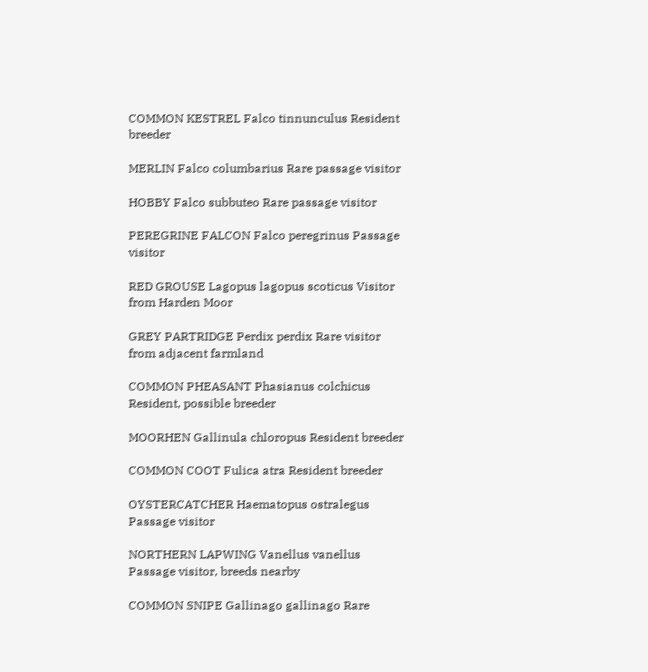COMMON KESTREL Falco tinnunculus Resident breeder

MERLIN Falco columbarius Rare passage visitor

HOBBY Falco subbuteo Rare passage visitor

PEREGRINE FALCON Falco peregrinus Passage visitor

RED GROUSE Lagopus lagopus scoticus Visitor from Harden Moor

GREY PARTRIDGE Perdix perdix Rare visitor from adjacent farmland

COMMON PHEASANT Phasianus colchicus Resident, possible breeder

MOORHEN Gallinula chloropus Resident breeder

COMMON COOT Fulica atra Resident breeder

OYSTERCATCHER Haematopus ostralegus Passage visitor

NORTHERN LAPWING Vanellus vanellus Passage visitor, breeds nearby

COMMON SNIPE Gallinago gallinago Rare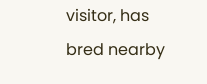visitor, has bred nearby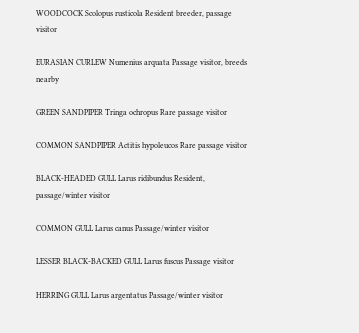WOODCOCK Scolopus rusticola Resident breeder, passage visitor

EURASIAN CURLEW Numenius arquata Passage visitor, breeds nearby

GREEN SANDPIPER Tringa ochropus Rare passage visitor

COMMON SANDPIPER Actitis hypoleucos Rare passage visitor

BLACK-HEADED GULL Larus ridibundus Resident, passage/winter visitor

COMMON GULL Larus canus Passage/winter visitor

LESSER BLACK-BACKED GULL Larus fuscus Passage visitor

HERRING GULL Larus argentatus Passage/winter visitor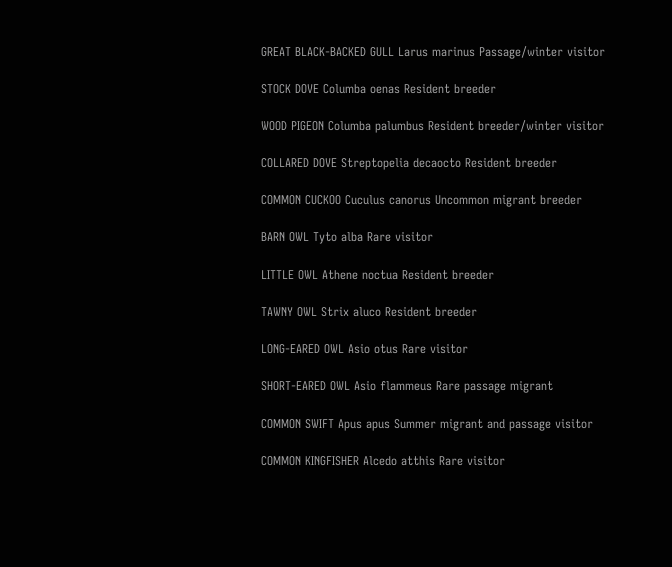GREAT BLACK-BACKED GULL Larus marinus Passage/winter visitor

STOCK DOVE Columba oenas Resident breeder

WOOD PIGEON Columba palumbus Resident breeder/winter visitor

COLLARED DOVE Streptopelia decaocto Resident breeder

COMMON CUCKOO Cuculus canorus Uncommon migrant breeder

BARN OWL Tyto alba Rare visitor

LITTLE OWL Athene noctua Resident breeder

TAWNY OWL Strix aluco Resident breeder

LONG-EARED OWL Asio otus Rare visitor

SHORT-EARED OWL Asio flammeus Rare passage migrant

COMMON SWIFT Apus apus Summer migrant and passage visitor

COMMON KINGFISHER Alcedo atthis Rare visitor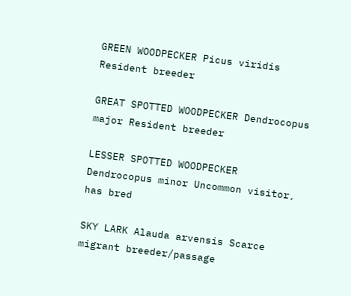GREEN WOODPECKER Picus viridis Resident breeder

GREAT SPOTTED WOODPECKER Dendrocopus major Resident breeder

LESSER SPOTTED WOODPECKER Dendrocopus minor Uncommon visitor, has bred

SKY LARK Alauda arvensis Scarce migrant breeder/passage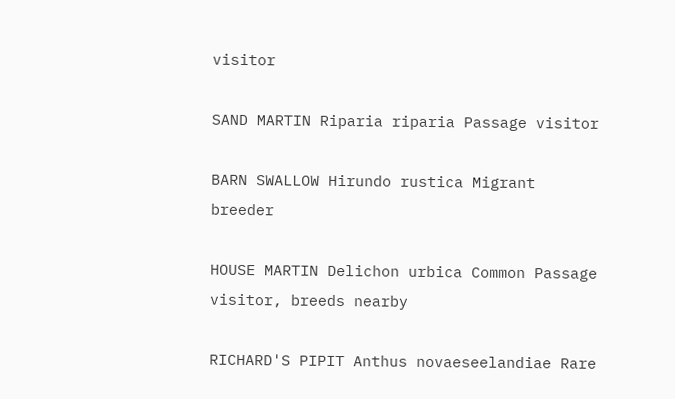visitor

SAND MARTIN Riparia riparia Passage visitor

BARN SWALLOW Hirundo rustica Migrant breeder

HOUSE MARTIN Delichon urbica Common Passage visitor, breeds nearby

RICHARD'S PIPIT Anthus novaeseelandiae Rare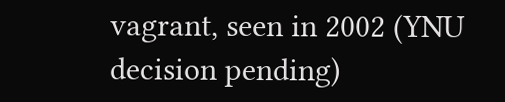vagrant, seen in 2002 (YNU decision pending)